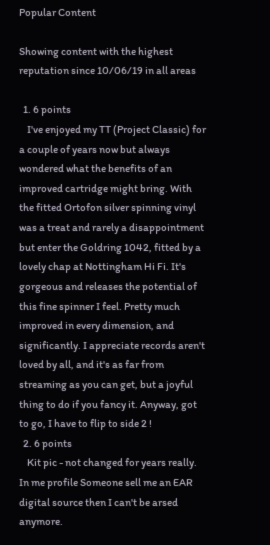Popular Content

Showing content with the highest reputation since 10/06/19 in all areas

  1. 6 points
    I've enjoyed my TT (Project Classic) for a couple of years now but always wondered what the benefits of an improved cartridge might bring. With the fitted Ortofon silver spinning vinyl was a treat and rarely a disappointment but enter the Goldring 1042, fitted by a lovely chap at Nottingham Hi Fi. It's gorgeous and releases the potential of this fine spinner I feel. Pretty much improved in every dimension, and significantly. I appreciate records aren't loved by all, and it's as far from streaming as you can get, but a joyful thing to do if you fancy it. Anyway, got to go, I have to flip to side 2 !
  2. 6 points
    Kit pic - not changed for years really. In me profile Someone sell me an EAR digital source then I can't be arsed anymore.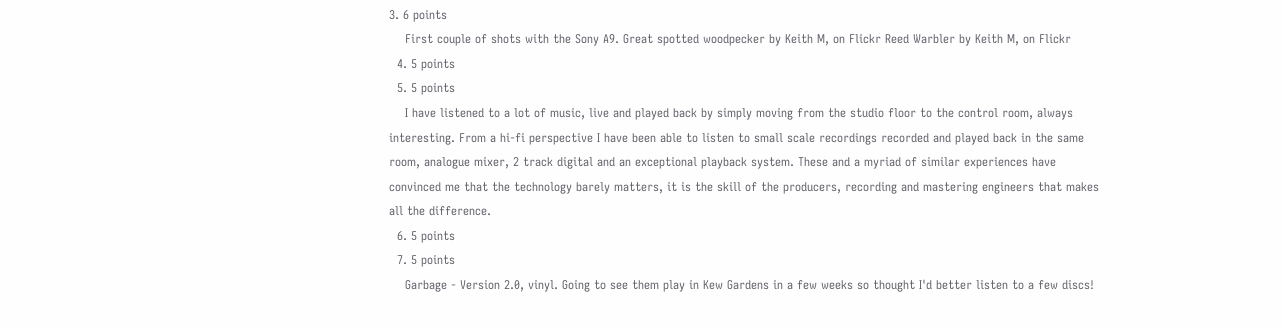3. 6 points
    First couple of shots with the Sony A9. Great spotted woodpecker by Keith M, on Flickr Reed Warbler by Keith M, on Flickr
  4. 5 points
  5. 5 points
    I have listened to a lot of music, live and played back by simply moving from the studio floor to the control room, always interesting. From a hi-fi perspective I have been able to listen to small scale recordings recorded and played back in the same room, analogue mixer, 2 track digital and an exceptional playback system. These and a myriad of similar experiences have convinced me that the technology barely matters, it is the skill of the producers, recording and mastering engineers that makes all the difference.
  6. 5 points
  7. 5 points
    Garbage - Version 2.0, vinyl. Going to see them play in Kew Gardens in a few weeks so thought I'd better listen to a few discs!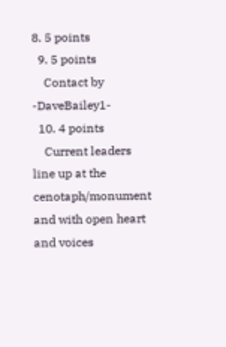8. 5 points
  9. 5 points
    Contact by -DaveBailey1-
  10. 4 points
    Current leaders line up at the cenotaph/monument and with open heart and voices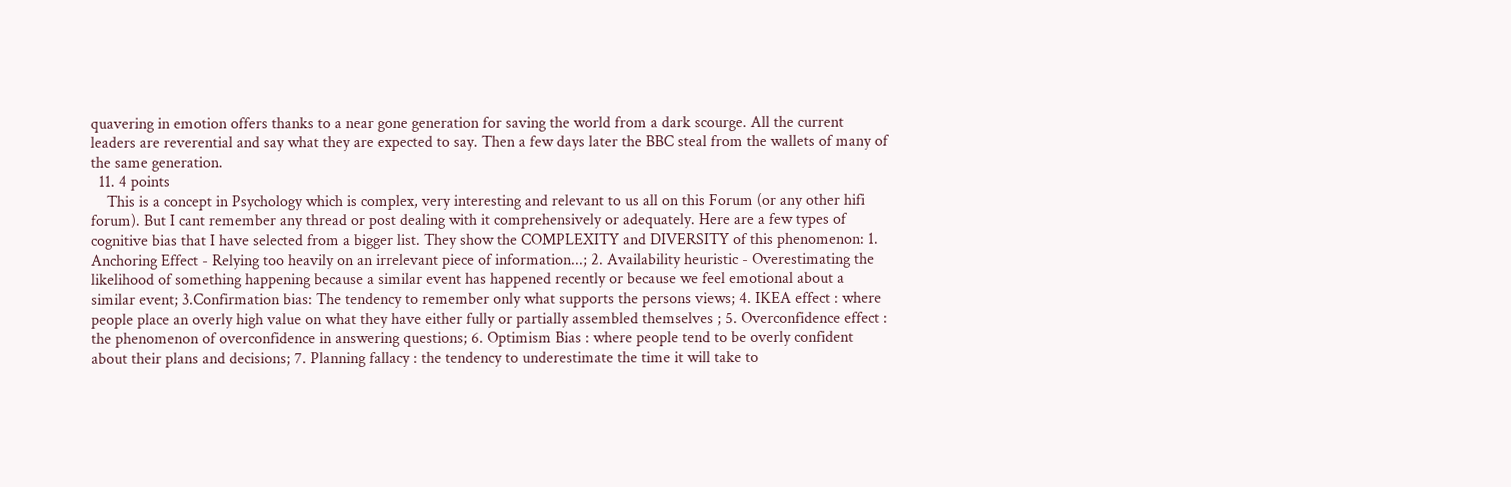quavering in emotion offers thanks to a near gone generation for saving the world from a dark scourge. All the current leaders are reverential and say what they are expected to say. Then a few days later the BBC steal from the wallets of many of the same generation.
  11. 4 points
    This is a concept in Psychology which is complex, very interesting and relevant to us all on this Forum (or any other hifi forum). But I cant remember any thread or post dealing with it comprehensively or adequately. Here are a few types of cognitive bias that I have selected from a bigger list. They show the COMPLEXITY and DIVERSITY of this phenomenon: 1. Anchoring Effect - Relying too heavily on an irrelevant piece of information...; 2. Availability heuristic - Overestimating the likelihood of something happening because a similar event has happened recently or because we feel emotional about a similar event; 3.Confirmation bias: The tendency to remember only what supports the persons views; 4. IKEA effect : where people place an overly high value on what they have either fully or partially assembled themselves ; 5. Overconfidence effect : the phenomenon of overconfidence in answering questions; 6. Optimism Bias : where people tend to be overly confident about their plans and decisions; 7. Planning fallacy : the tendency to underestimate the time it will take to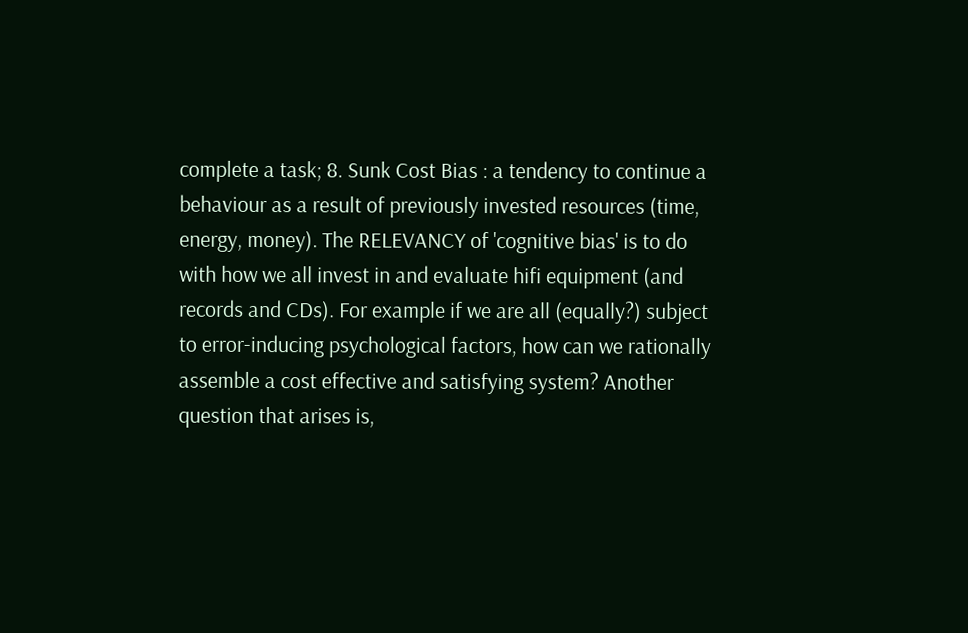complete a task; 8. Sunk Cost Bias : a tendency to continue a behaviour as a result of previously invested resources (time, energy, money). The RELEVANCY of 'cognitive bias' is to do with how we all invest in and evaluate hifi equipment (and records and CDs). For example if we are all (equally?) subject to error-inducing psychological factors, how can we rationally assemble a cost effective and satisfying system? Another question that arises is,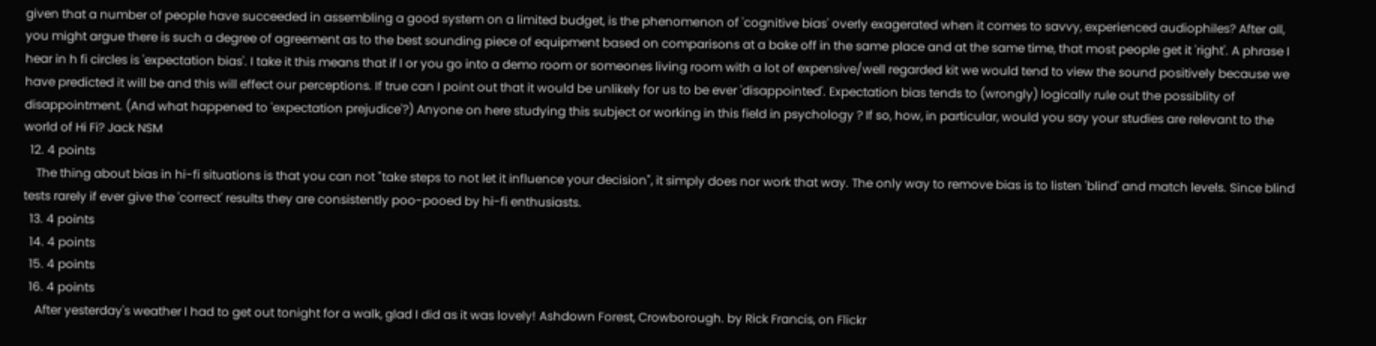given that a number of people have succeeded in assembling a good system on a limited budget, is the phenomenon of 'cognitive bias' overly exagerated when it comes to savvy, experienced audiophiles? After all, you might argue there is such a degree of agreement as to the best sounding piece of equipment based on comparisons at a bake off in the same place and at the same time, that most people get it 'right'. A phrase I hear in h fi circles is 'expectation bias'. I take it this means that if I or you go into a demo room or someones living room with a lot of expensive/well regarded kit we would tend to view the sound positively because we have predicted it will be and this will effect our perceptions. If true can I point out that it would be unlikely for us to be ever 'disappointed'. Expectation bias tends to (wrongly) logically rule out the possiblity of disappointment. (And what happened to 'expectation prejudice'?) Anyone on here studying this subject or working in this field in psychology ? If so, how, in particular, would you say your studies are relevant to the world of Hi Fi? Jack NSM
  12. 4 points
    The thing about bias in hi-fi situations is that you can not "take steps to not let it influence your decision", it simply does nor work that way. The only way to remove bias is to listen 'blind' and match levels. Since blind tests rarely if ever give the 'correct' results they are consistently poo-pooed by hi-fi enthusiasts.
  13. 4 points
  14. 4 points
  15. 4 points
  16. 4 points
    After yesterday's weather I had to get out tonight for a walk, glad I did as it was lovely! Ashdown Forest, Crowborough. by Rick Francis, on Flickr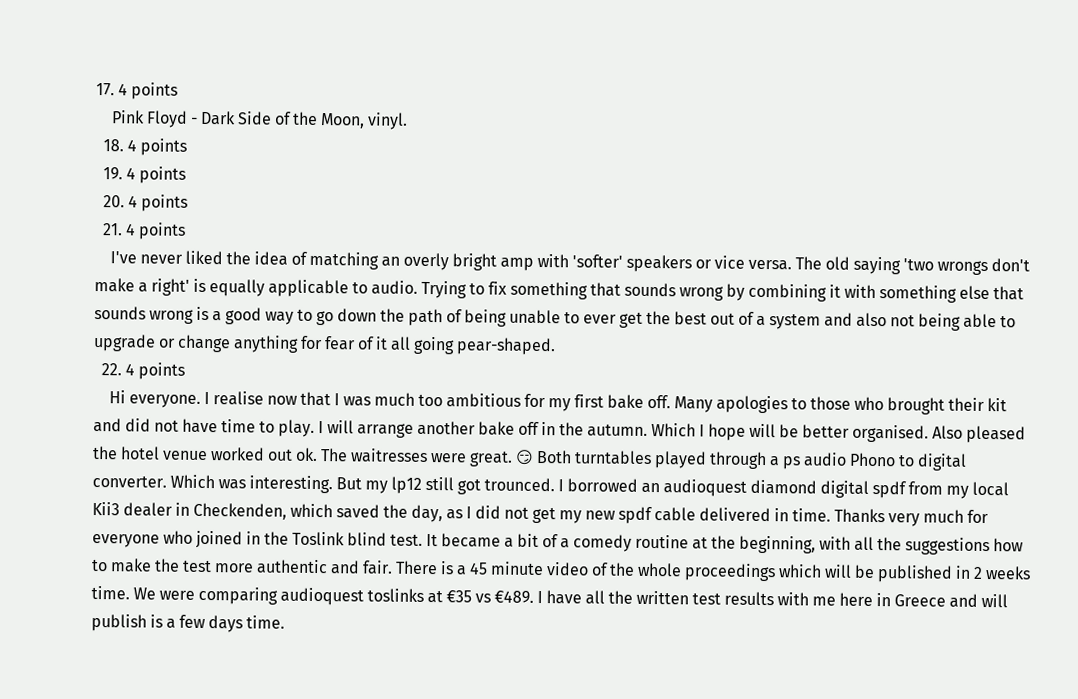17. 4 points
    Pink Floyd - Dark Side of the Moon, vinyl.
  18. 4 points
  19. 4 points
  20. 4 points
  21. 4 points
    I've never liked the idea of matching an overly bright amp with 'softer' speakers or vice versa. The old saying 'two wrongs don't make a right' is equally applicable to audio. Trying to fix something that sounds wrong by combining it with something else that sounds wrong is a good way to go down the path of being unable to ever get the best out of a system and also not being able to upgrade or change anything for fear of it all going pear-shaped.
  22. 4 points
    Hi everyone. I realise now that I was much too ambitious for my first bake off. Many apologies to those who brought their kit and did not have time to play. I will arrange another bake off in the autumn. Which I hope will be better organised. Also pleased the hotel venue worked out ok. The waitresses were great. 😏 Both turntables played through a ps audio Phono to digital converter. Which was interesting. But my lp12 still got trounced. I borrowed an audioquest diamond digital spdf from my local Kii3 dealer in Checkenden, which saved the day, as I did not get my new spdf cable delivered in time. Thanks very much for everyone who joined in the Toslink blind test. It became a bit of a comedy routine at the beginning, with all the suggestions how to make the test more authentic and fair. There is a 45 minute video of the whole proceedings which will be published in 2 weeks time. We were comparing audioquest toslinks at €35 vs €489. I have all the written test results with me here in Greece and will publish is a few days time.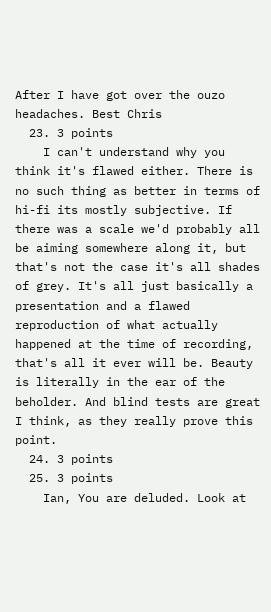After I have got over the ouzo headaches. Best Chris
  23. 3 points
    I can't understand why you think it's flawed either. There is no such thing as better in terms of hi-fi its mostly subjective. If there was a scale we'd probably all be aiming somewhere along it, but that's not the case it's all shades of grey. It's all just basically a presentation and a flawed reproduction of what actually happened at the time of recording, that's all it ever will be. Beauty is literally in the ear of the beholder. And blind tests are great I think, as they really prove this point.
  24. 3 points
  25. 3 points
    Ian, You are deluded. Look at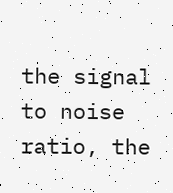the signal to noise ratio, the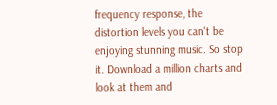frequency response, the distortion levels you can't be enjoying stunning music. So stop it. Download a million charts and look at them and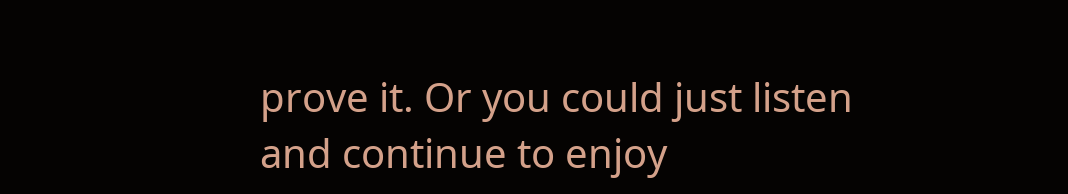prove it. Or you could just listen and continue to enjoy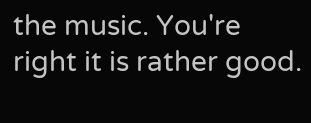the music. You're right it is rather good.